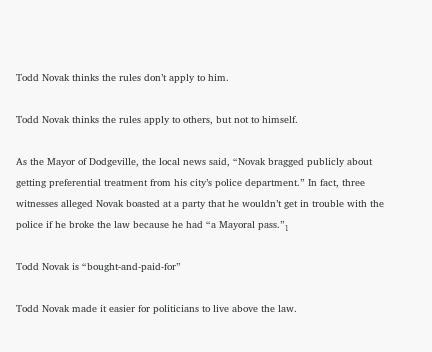Todd Novak thinks the rules don’t apply to him.

Todd Novak thinks the rules apply to others, but not to himself.

As the Mayor of Dodgeville, the local news said, “Novak bragged publicly about getting preferential treatment from his city’s police department.” In fact, three witnesses alleged Novak boasted at a party that he wouldn’t get in trouble with the police if he broke the law because he had “a Mayoral pass.”₁

Todd Novak is “bought-and-paid-for”

Todd Novak made it easier for politicians to live above the law.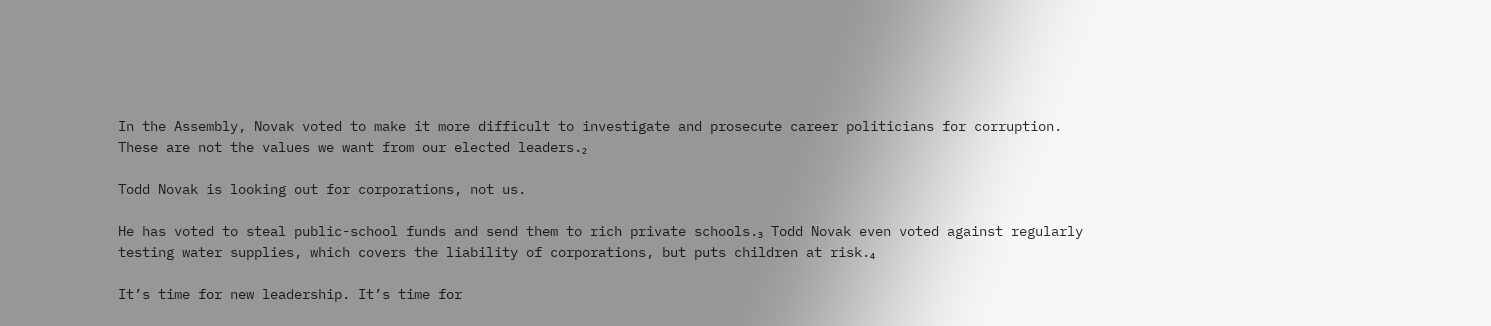In the Assembly, Novak voted to make it more difficult to investigate and prosecute career politicians for corruption. These are not the values we want from our elected leaders.₂

Todd Novak is looking out for corporations, not us.

He has voted to steal public-school funds and send them to rich private schools.₃ Todd Novak even voted against regularly testing water supplies, which covers the liability of corporations, but puts children at risk.₄

It’s time for new leadership. It’s time for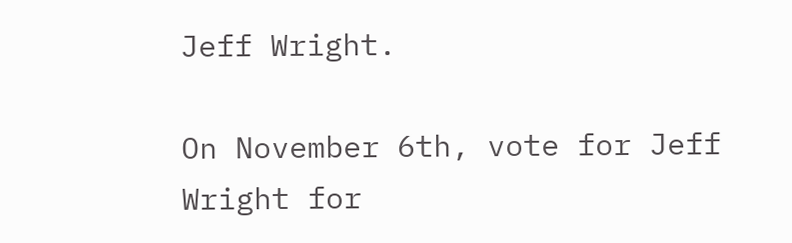Jeff Wright.

On November 6th, vote for Jeff Wright for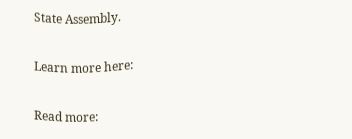State Assembly.

Learn more here:

Read more: